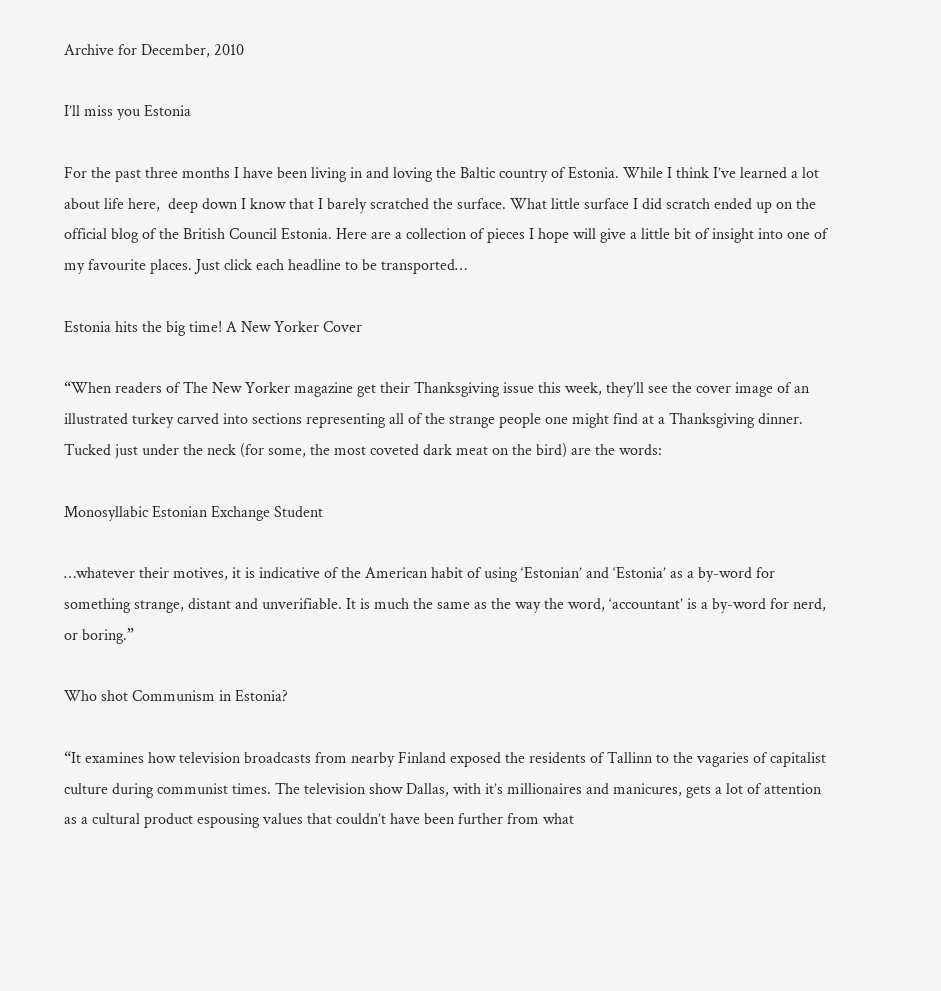Archive for December, 2010

I’ll miss you Estonia

For the past three months I have been living in and loving the Baltic country of Estonia. While I think I’ve learned a lot about life here,  deep down I know that I barely scratched the surface. What little surface I did scratch ended up on the official blog of the British Council Estonia. Here are a collection of pieces I hope will give a little bit of insight into one of my favourite places. Just click each headline to be transported…

Estonia hits the big time! A New Yorker Cover

“When readers of The New Yorker magazine get their Thanksgiving issue this week, they’ll see the cover image of an illustrated turkey carved into sections representing all of the strange people one might find at a Thanksgiving dinner. Tucked just under the neck (for some, the most coveted dark meat on the bird) are the words:

Monosyllabic Estonian Exchange Student

…whatever their motives, it is indicative of the American habit of using ‘Estonian’ and ‘Estonia’ as a by-word for something strange, distant and unverifiable. It is much the same as the way the word, ‘accountant’ is a by-word for nerd, or boring.”

Who shot Communism in Estonia?

“It examines how television broadcasts from nearby Finland exposed the residents of Tallinn to the vagaries of capitalist culture during communist times. The television show Dallas, with it’s millionaires and manicures, gets a lot of attention as a cultural product espousing values that couldn’t have been further from what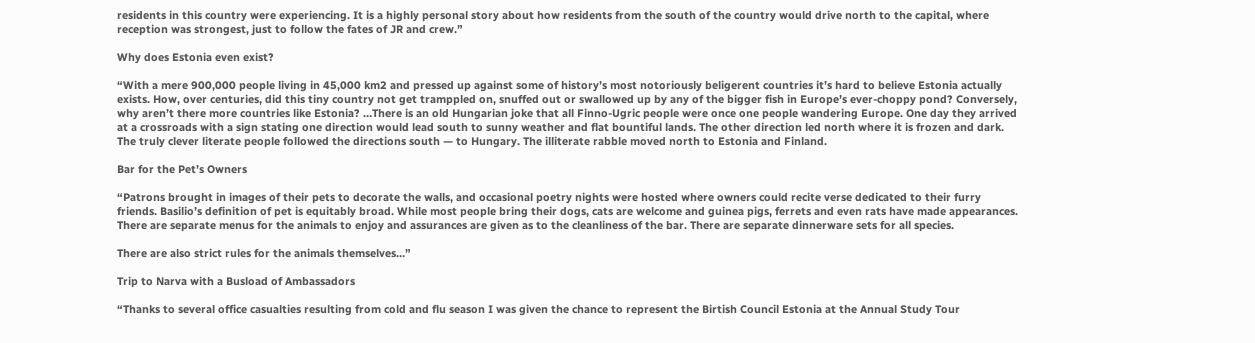residents in this country were experiencing. It is a highly personal story about how residents from the south of the country would drive north to the capital, where reception was strongest, just to follow the fates of JR and crew.”

Why does Estonia even exist?

“With a mere 900,000 people living in 45,000 km2 and pressed up against some of history’s most notoriously beligerent countries it’s hard to believe Estonia actually exists. How, over centuries, did this tiny country not get tramppled on, snuffed out or swallowed up by any of the bigger fish in Europe’s ever-choppy pond? Conversely, why aren’t there more countries like Estonia? …There is an old Hungarian joke that all Finno-Ugric people were once one people wandering Europe. One day they arrived at a crossroads with a sign stating one direction would lead south to sunny weather and flat bountiful lands. The other direction led north where it is frozen and dark. The truly clever literate people followed the directions south — to Hungary. The illiterate rabble moved north to Estonia and Finland.

Bar for the Pet’s Owners

“Patrons brought in images of their pets to decorate the walls, and occasional poetry nights were hosted where owners could recite verse dedicated to their furry friends. Basilio’s definition of pet is equitably broad. While most people bring their dogs, cats are welcome and guinea pigs, ferrets and even rats have made appearances. There are separate menus for the animals to enjoy and assurances are given as to the cleanliness of the bar. There are separate dinnerware sets for all species.

There are also strict rules for the animals themselves…”

Trip to Narva with a Busload of Ambassadors

“Thanks to several office casualties resulting from cold and flu season I was given the chance to represent the Birtish Council Estonia at the Annual Study Tour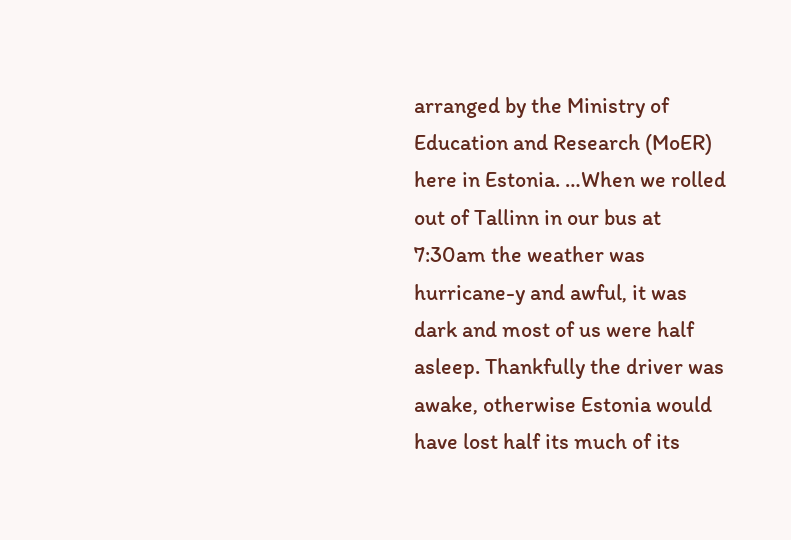arranged by the Ministry of Education and Research (MoER) here in Estonia. …When we rolled out of Tallinn in our bus at 7:30am the weather was hurricane-y and awful, it was dark and most of us were half asleep. Thankfully the driver was awake, otherwise Estonia would have lost half its much of its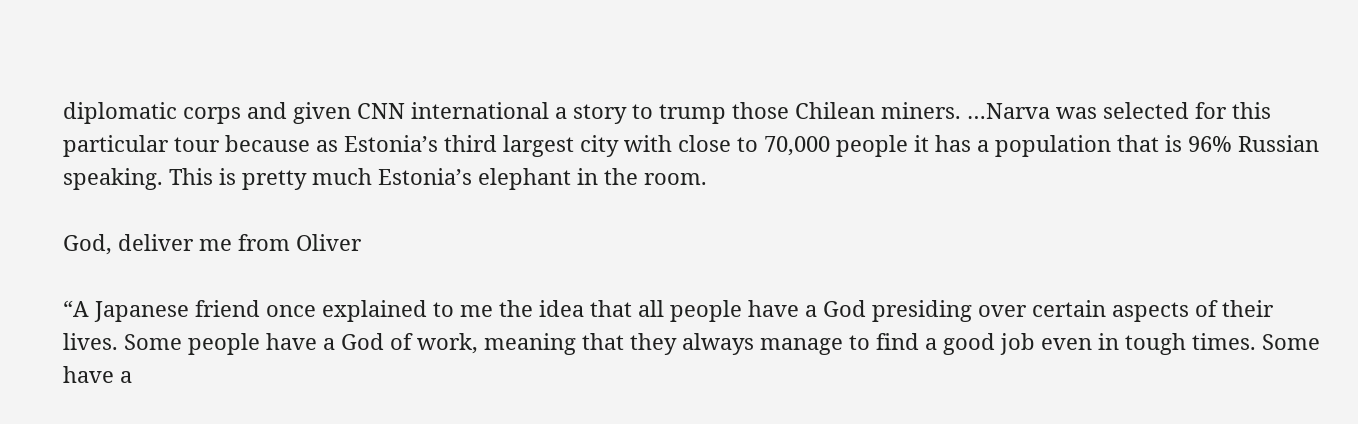diplomatic corps and given CNN international a story to trump those Chilean miners. …Narva was selected for this particular tour because as Estonia’s third largest city with close to 70,000 people it has a population that is 96% Russian speaking. This is pretty much Estonia’s elephant in the room.

God, deliver me from Oliver

“A Japanese friend once explained to me the idea that all people have a God presiding over certain aspects of their lives. Some people have a God of work, meaning that they always manage to find a good job even in tough times. Some have a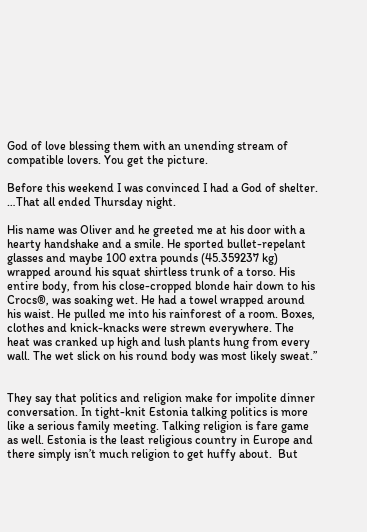God of love blessing them with an unending stream of compatible lovers. You get the picture.

Before this weekend I was convinced I had a God of shelter. …That all ended Thursday night.

His name was Oliver and he greeted me at his door with a hearty handshake and a smile. He sported bullet-repelant glasses and maybe 100 extra pounds (45.359237 kg) wrapped around his squat shirtless trunk of a torso. His entire body, from his close-cropped blonde hair down to his Crocs®, was soaking wet. He had a towel wrapped around his waist. He pulled me into his rainforest of a room. Boxes, clothes and knick-knacks were strewn everywhere. The heat was cranked up high and lush plants hung from every wall. The wet slick on his round body was most likely sweat.”


They say that politics and religion make for impolite dinner conversation. In tight-knit Estonia talking politics is more like a serious family meeting. Talking religion is fare game as well. Estonia is the least religious country in Europe and there simply isn’t much religion to get huffy about.  But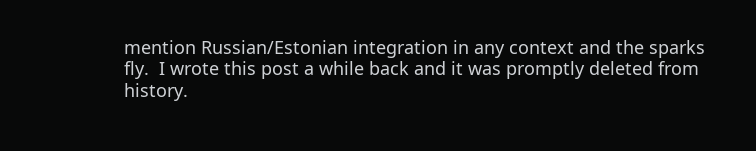mention Russian/Estonian integration in any context and the sparks fly.  I wrote this post a while back and it was promptly deleted from history.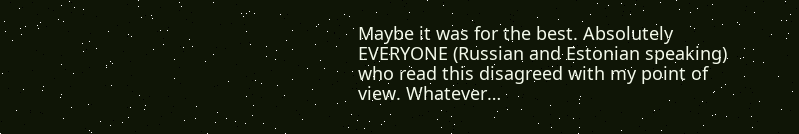Maybe it was for the best. Absolutely EVERYONE (Russian and Estonian speaking)  who read this disagreed with my point of view. Whatever…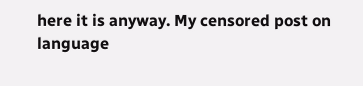here it is anyway. My censored post on language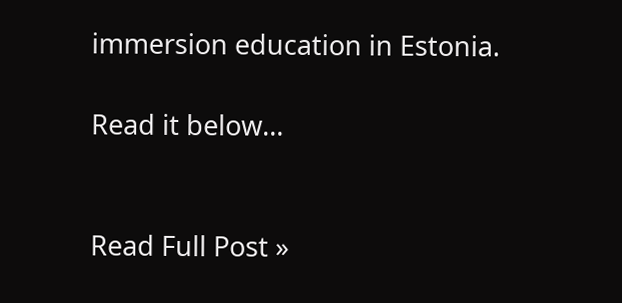immersion education in Estonia.

Read it below…


Read Full Post »